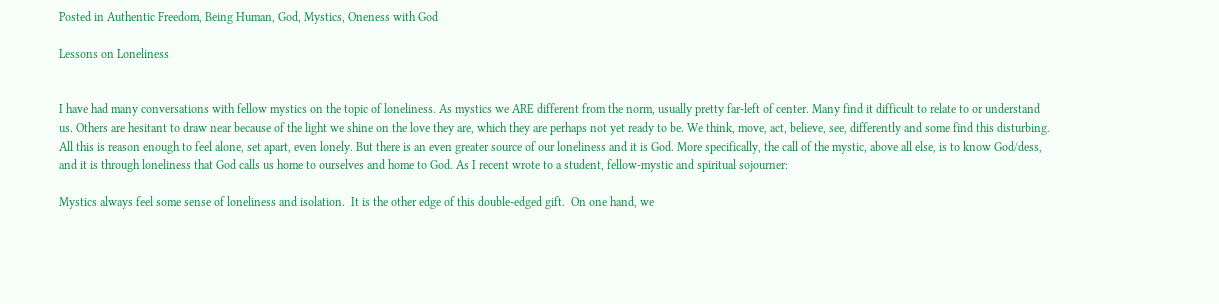Posted in Authentic Freedom, Being Human, God, Mystics, Oneness with God

Lessons on Loneliness


I have had many conversations with fellow mystics on the topic of loneliness. As mystics we ARE different from the norm, usually pretty far-left of center. Many find it difficult to relate to or understand us. Others are hesitant to draw near because of the light we shine on the love they are, which they are perhaps not yet ready to be. We think, move, act, believe, see, differently and some find this disturbing. All this is reason enough to feel alone, set apart, even lonely. But there is an even greater source of our loneliness and it is God. More specifically, the call of the mystic, above all else, is to know God/dess, and it is through loneliness that God calls us home to ourselves and home to God. As I recent wrote to a student, fellow-mystic and spiritual sojourner:

Mystics always feel some sense of loneliness and isolation.  It is the other edge of this double-edged gift.  On one hand, we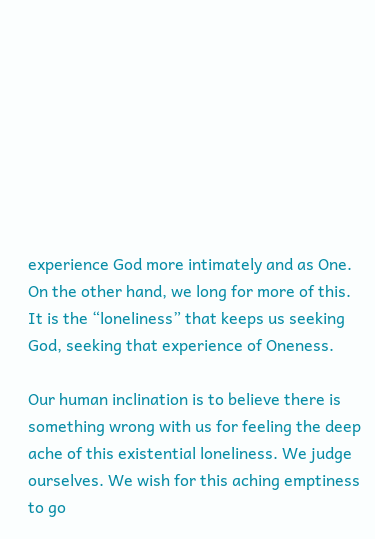experience God more intimately and as One.  On the other hand, we long for more of this.  It is the “loneliness” that keeps us seeking God, seeking that experience of Oneness.

Our human inclination is to believe there is something wrong with us for feeling the deep ache of this existential loneliness. We judge ourselves. We wish for this aching emptiness to go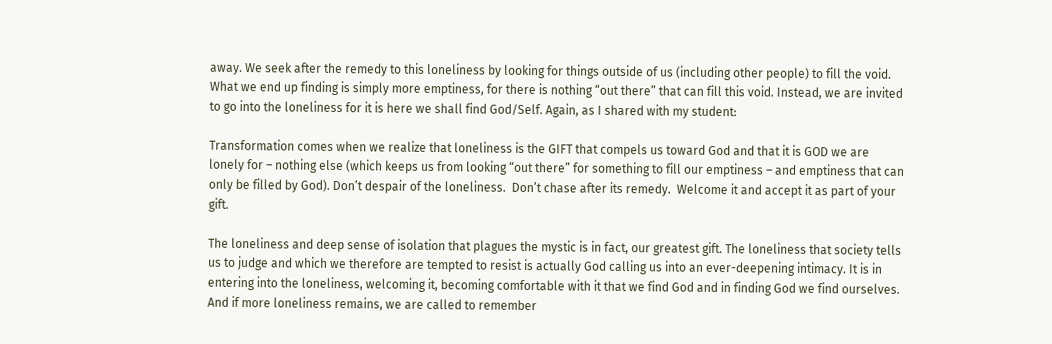away. We seek after the remedy to this loneliness by looking for things outside of us (including other people) to fill the void. What we end up finding is simply more emptiness, for there is nothing “out there” that can fill this void. Instead, we are invited to go into the loneliness for it is here we shall find God/Self. Again, as I shared with my student:

Transformation comes when we realize that loneliness is the GIFT that compels us toward God and that it is GOD we are lonely for – nothing else (which keeps us from looking “out there” for something to fill our emptiness – and emptiness that can only be filled by God). Don’t despair of the loneliness.  Don’t chase after its remedy.  Welcome it and accept it as part of your gift.

The loneliness and deep sense of isolation that plagues the mystic is in fact, our greatest gift. The loneliness that society tells us to judge and which we therefore are tempted to resist is actually God calling us into an ever-deepening intimacy. It is in entering into the loneliness, welcoming it, becoming comfortable with it that we find God and in finding God we find ourselves. And if more loneliness remains, we are called to remember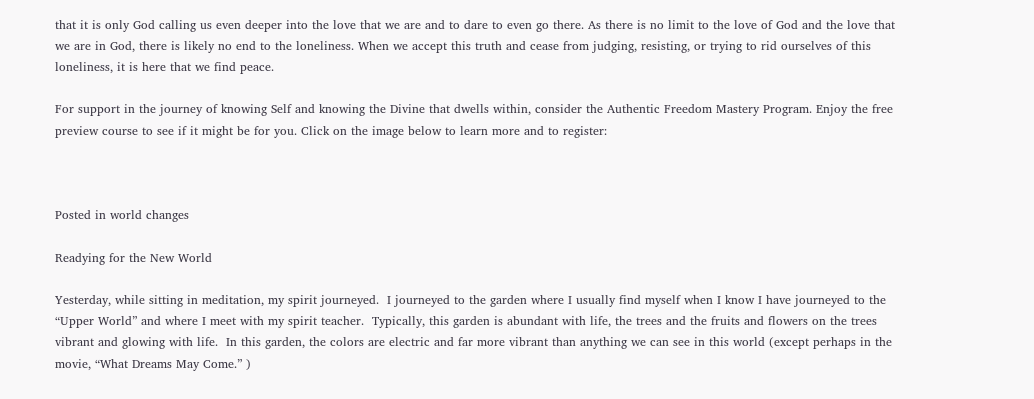that it is only God calling us even deeper into the love that we are and to dare to even go there. As there is no limit to the love of God and the love that we are in God, there is likely no end to the loneliness. When we accept this truth and cease from judging, resisting, or trying to rid ourselves of this loneliness, it is here that we find peace.

For support in the journey of knowing Self and knowing the Divine that dwells within, consider the Authentic Freedom Mastery Program. Enjoy the free preview course to see if it might be for you. Click on the image below to learn more and to register:



Posted in world changes

Readying for the New World

Yesterday, while sitting in meditation, my spirit journeyed.  I journeyed to the garden where I usually find myself when I know I have journeyed to the “Upper World” and where I meet with my spirit teacher.  Typically, this garden is abundant with life, the trees and the fruits and flowers on the trees vibrant and glowing with life.  In this garden, the colors are electric and far more vibrant than anything we can see in this world (except perhaps in the movie, “What Dreams May Come.” )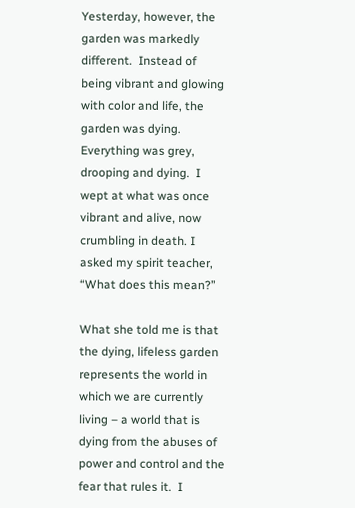Yesterday, however, the garden was markedly different.  Instead of being vibrant and glowing with color and life, the garden was dying.  Everything was grey, drooping and dying.  I wept at what was once vibrant and alive, now crumbling in death. I asked my spirit teacher, “What does this mean?”

What she told me is that the dying, lifeless garden represents the world in which we are currently living – a world that is dying from the abuses of power and control and the fear that rules it.  I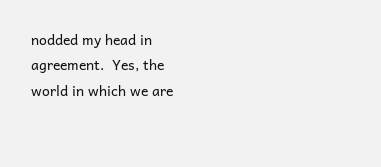nodded my head in agreement.  Yes, the world in which we are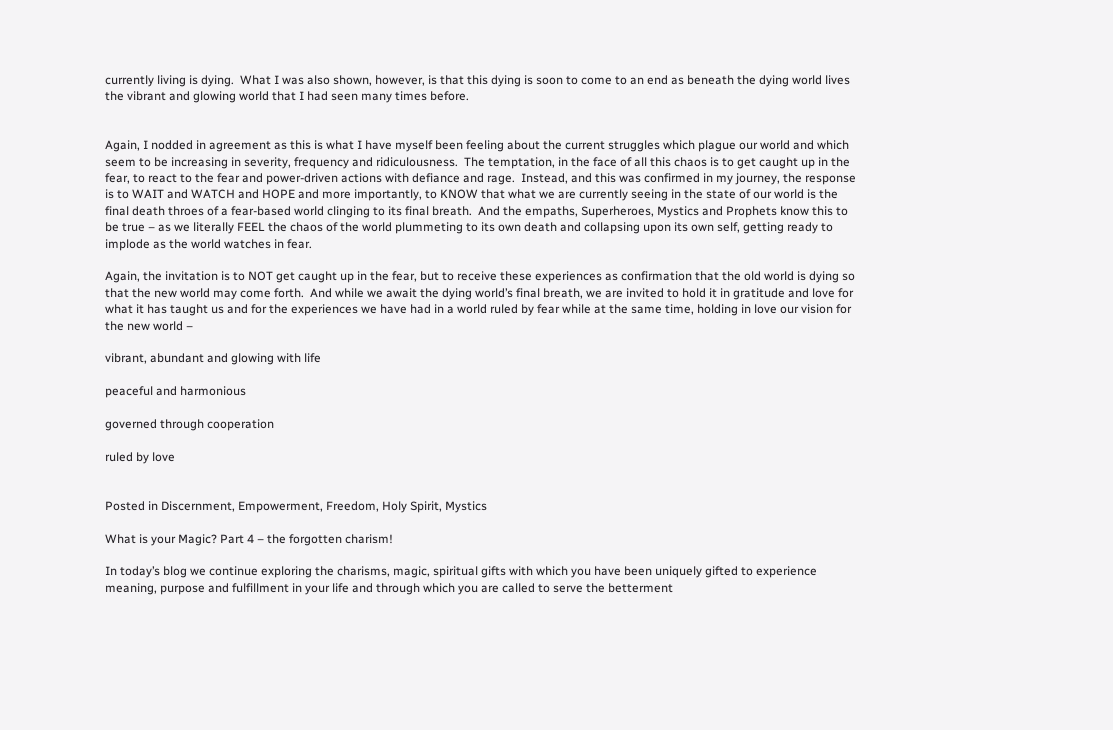currently living is dying.  What I was also shown, however, is that this dying is soon to come to an end as beneath the dying world lives the vibrant and glowing world that I had seen many times before.


Again, I nodded in agreement as this is what I have myself been feeling about the current struggles which plague our world and which seem to be increasing in severity, frequency and ridiculousness.  The temptation, in the face of all this chaos is to get caught up in the fear, to react to the fear and power-driven actions with defiance and rage.  Instead, and this was confirmed in my journey, the response is to WAIT and WATCH and HOPE and more importantly, to KNOW that what we are currently seeing in the state of our world is the final death throes of a fear-based world clinging to its final breath.  And the empaths, Superheroes, Mystics and Prophets know this to be true – as we literally FEEL the chaos of the world plummeting to its own death and collapsing upon its own self, getting ready to implode as the world watches in fear.

Again, the invitation is to NOT get caught up in the fear, but to receive these experiences as confirmation that the old world is dying so that the new world may come forth.  And while we await the dying world’s final breath, we are invited to hold it in gratitude and love for what it has taught us and for the experiences we have had in a world ruled by fear while at the same time, holding in love our vision for the new world –

vibrant, abundant and glowing with life

peaceful and harmonious

governed through cooperation

ruled by love


Posted in Discernment, Empowerment, Freedom, Holy Spirit, Mystics

What is your Magic? Part 4 – the forgotten charism!

In today’s blog we continue exploring the charisms, magic, spiritual gifts with which you have been uniquely gifted to experience meaning, purpose and fulfillment in your life and through which you are called to serve the betterment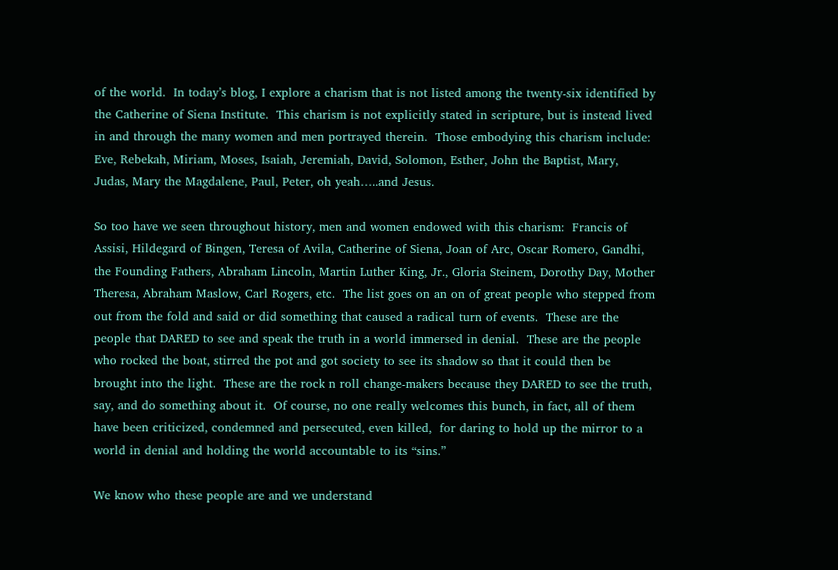of the world.  In today’s blog, I explore a charism that is not listed among the twenty-six identified by the Catherine of Siena Institute.  This charism is not explicitly stated in scripture, but is instead lived in and through the many women and men portrayed therein.  Those embodying this charism include: Eve, Rebekah, Miriam, Moses, Isaiah, Jeremiah, David, Solomon, Esther, John the Baptist, Mary, Judas, Mary the Magdalene, Paul, Peter, oh yeah…..and Jesus.

So too have we seen throughout history, men and women endowed with this charism:  Francis of Assisi, Hildegard of Bingen, Teresa of Avila, Catherine of Siena, Joan of Arc, Oscar Romero, Gandhi, the Founding Fathers, Abraham Lincoln, Martin Luther King, Jr., Gloria Steinem, Dorothy Day, Mother Theresa, Abraham Maslow, Carl Rogers, etc.  The list goes on an on of great people who stepped from out from the fold and said or did something that caused a radical turn of events.  These are the people that DARED to see and speak the truth in a world immersed in denial.  These are the people who rocked the boat, stirred the pot and got society to see its shadow so that it could then be brought into the light.  These are the rock n roll change-makers because they DARED to see the truth, say, and do something about it.  Of course, no one really welcomes this bunch, in fact, all of them have been criticized, condemned and persecuted, even killed,  for daring to hold up the mirror to a world in denial and holding the world accountable to its “sins.”

We know who these people are and we understand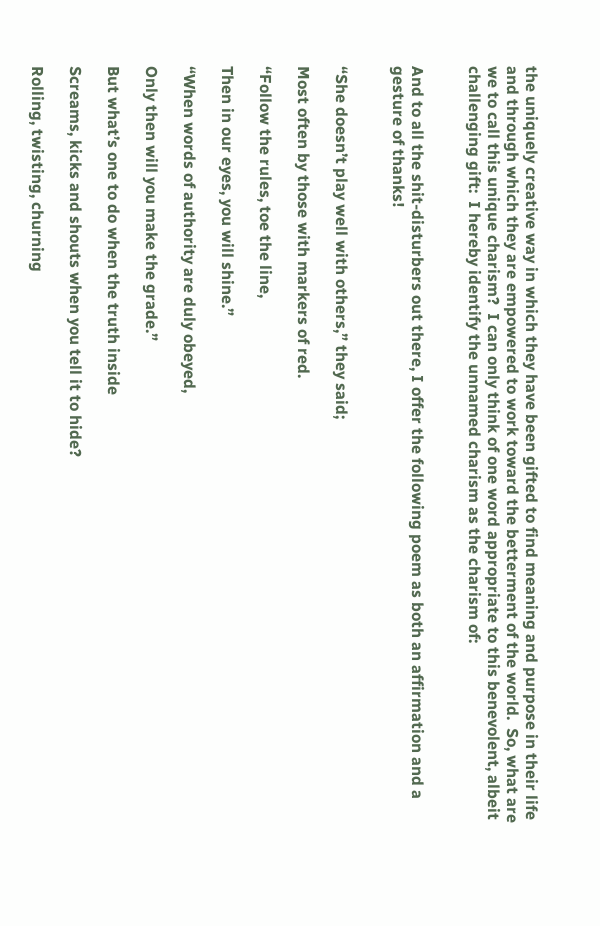the uniquely creative way in which they have been gifted to find meaning and purpose in their life and through which they are empowered to work toward the betterment of the world.  So, what are we to call this unique charism?  I can only think of one word appropriate to this benevolent, albeit challenging gift:  I hereby identify the unnamed charism as the charism of:


And to all the shit-disturbers out there, I offer the following poem as both an affirmation and a gesture of thanks!


“She doesn’t play well with others,” they said;

Most often by those with markers of red.

“Follow the rules, toe the line,

Then in our eyes, you will shine.”

“When words of authority are duly obeyed,

Only then will you make the grade.”

But what’s one to do when the truth inside

Screams, kicks and shouts when you tell it to hide?

Rolling, twisting, churning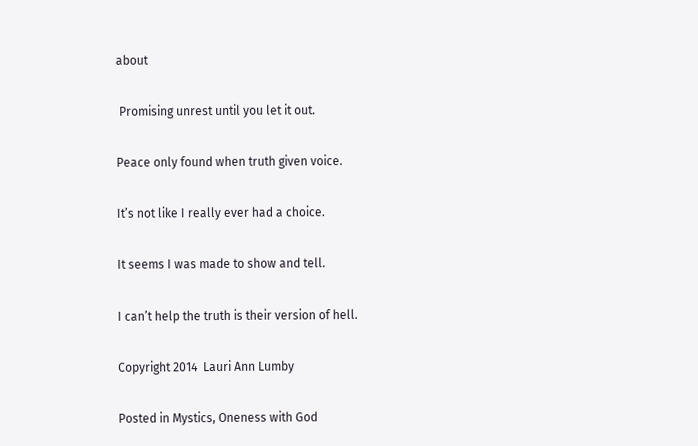about

 Promising unrest until you let it out.

Peace only found when truth given voice.

It’s not like I really ever had a choice.

It seems I was made to show and tell.

I can’t help the truth is their version of hell.

Copyright 2014  Lauri Ann Lumby

Posted in Mystics, Oneness with God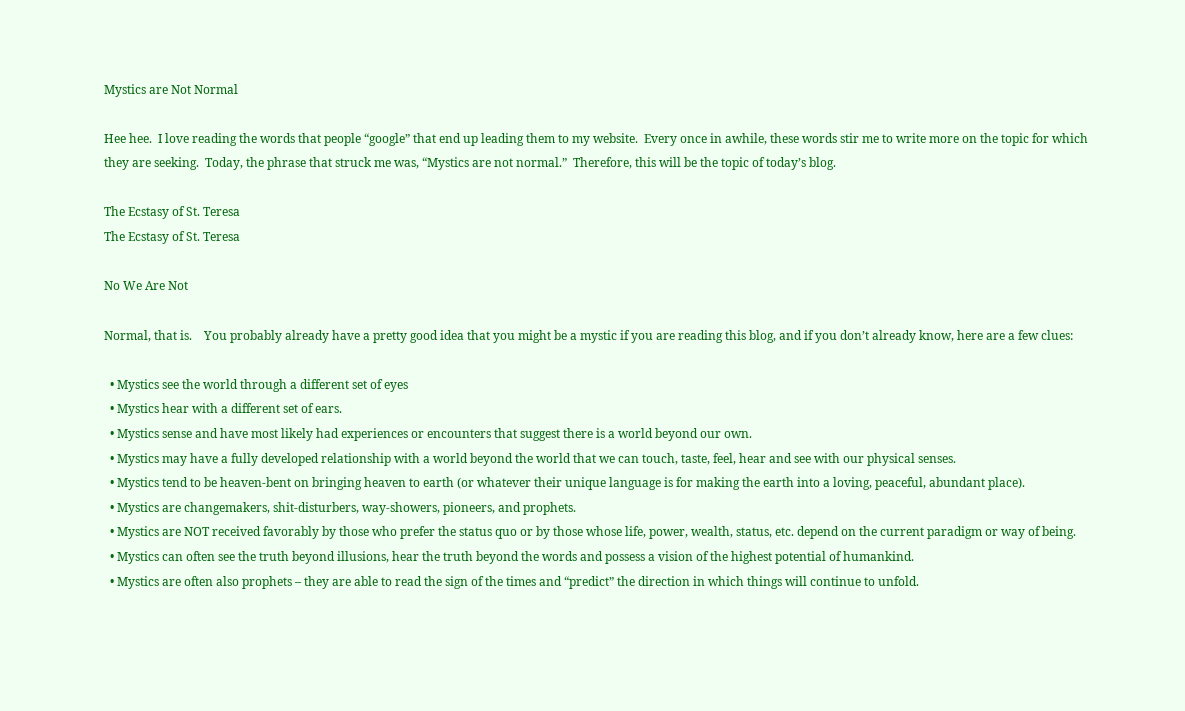Mystics are Not Normal

Hee hee.  I love reading the words that people “google” that end up leading them to my website.  Every once in awhile, these words stir me to write more on the topic for which they are seeking.  Today, the phrase that struck me was, “Mystics are not normal.”  Therefore, this will be the topic of today’s blog.

The Ecstasy of St. Teresa
The Ecstasy of St. Teresa

No We Are Not

Normal, that is.    You probably already have a pretty good idea that you might be a mystic if you are reading this blog, and if you don’t already know, here are a few clues:

  • Mystics see the world through a different set of eyes
  • Mystics hear with a different set of ears.
  • Mystics sense and have most likely had experiences or encounters that suggest there is a world beyond our own.
  • Mystics may have a fully developed relationship with a world beyond the world that we can touch, taste, feel, hear and see with our physical senses.
  • Mystics tend to be heaven-bent on bringing heaven to earth (or whatever their unique language is for making the earth into a loving, peaceful, abundant place).
  • Mystics are changemakers, shit-disturbers, way-showers, pioneers, and prophets.
  • Mystics are NOT received favorably by those who prefer the status quo or by those whose life, power, wealth, status, etc. depend on the current paradigm or way of being.
  • Mystics can often see the truth beyond illusions, hear the truth beyond the words and possess a vision of the highest potential of humankind.
  • Mystics are often also prophets – they are able to read the sign of the times and “predict” the direction in which things will continue to unfold.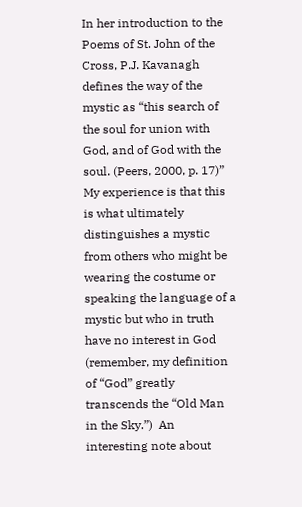In her introduction to the Poems of St. John of the Cross, P.J. Kavanagh defines the way of the mystic as “this search of the soul for union with God, and of God with the soul. (Peers, 2000, p. 17)”  My experience is that this is what ultimately distinguishes a mystic from others who might be wearing the costume or speaking the language of a mystic but who in truth have no interest in God (remember, my definition of “God” greatly transcends the “Old Man in the Sky.”)  An interesting note about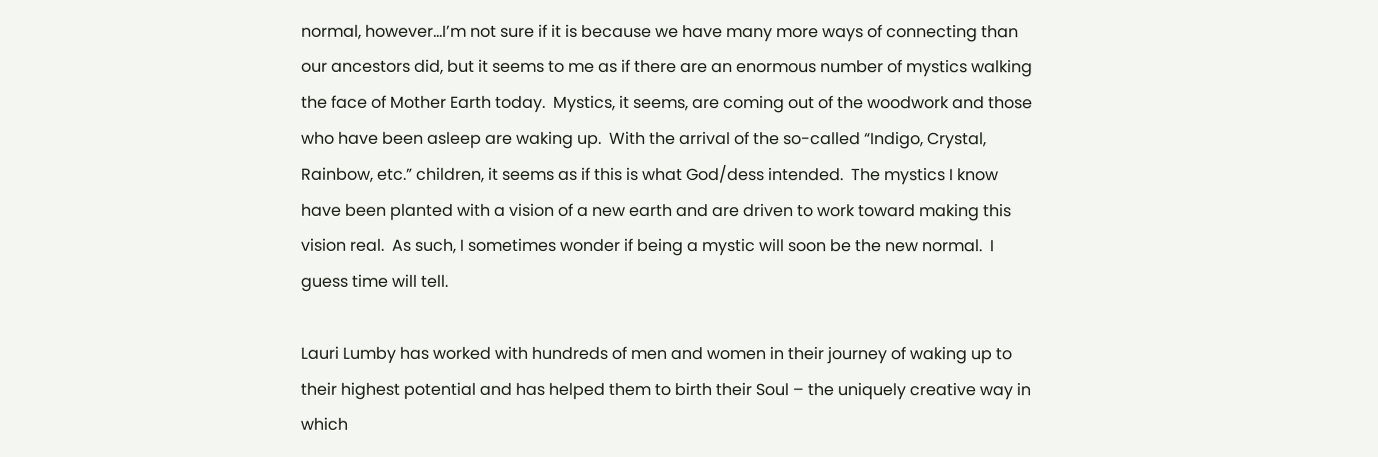normal, however…I’m not sure if it is because we have many more ways of connecting than our ancestors did, but it seems to me as if there are an enormous number of mystics walking the face of Mother Earth today.  Mystics, it seems, are coming out of the woodwork and those who have been asleep are waking up.  With the arrival of the so-called “Indigo, Crystal, Rainbow, etc.” children, it seems as if this is what God/dess intended.  The mystics I know have been planted with a vision of a new earth and are driven to work toward making this vision real.  As such, I sometimes wonder if being a mystic will soon be the new normal.  I guess time will tell.

Lauri Lumby has worked with hundreds of men and women in their journey of waking up to their highest potential and has helped them to birth their Soul – the uniquely creative way in which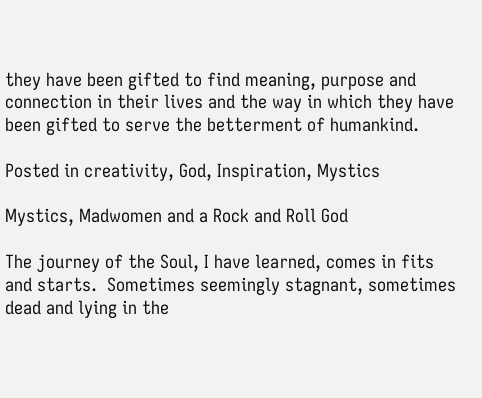they have been gifted to find meaning, purpose and connection in their lives and the way in which they have been gifted to serve the betterment of humankind.

Posted in creativity, God, Inspiration, Mystics

Mystics, Madwomen and a Rock and Roll God

The journey of the Soul, I have learned, comes in fits and starts.  Sometimes seemingly stagnant, sometimes dead and lying in the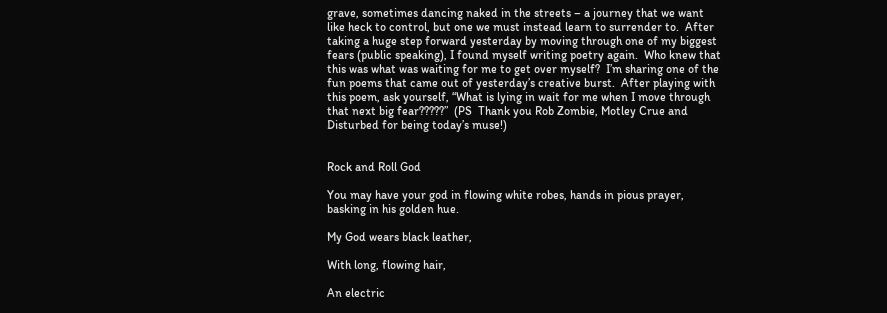grave, sometimes dancing naked in the streets – a journey that we want like heck to control, but one we must instead learn to surrender to.  After taking a huge step forward yesterday by moving through one of my biggest fears (public speaking), I found myself writing poetry again.  Who knew that this was what was waiting for me to get over myself?  I’m sharing one of the fun poems that came out of yesterday’s creative burst.  After playing with this poem, ask yourself, “What is lying in wait for me when I move through that next big fear?????”  (PS  Thank you Rob Zombie, Motley Crue and Disturbed for being today’s muse!)


Rock and Roll God

You may have your god in flowing white robes, hands in pious prayer, basking in his golden hue.

My God wears black leather,

With long, flowing hair,

An electric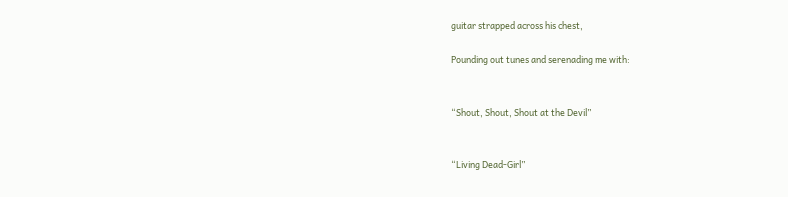guitar strapped across his chest,

Pounding out tunes and serenading me with:


“Shout, Shout, Shout at the Devil”


“Living Dead-Girl”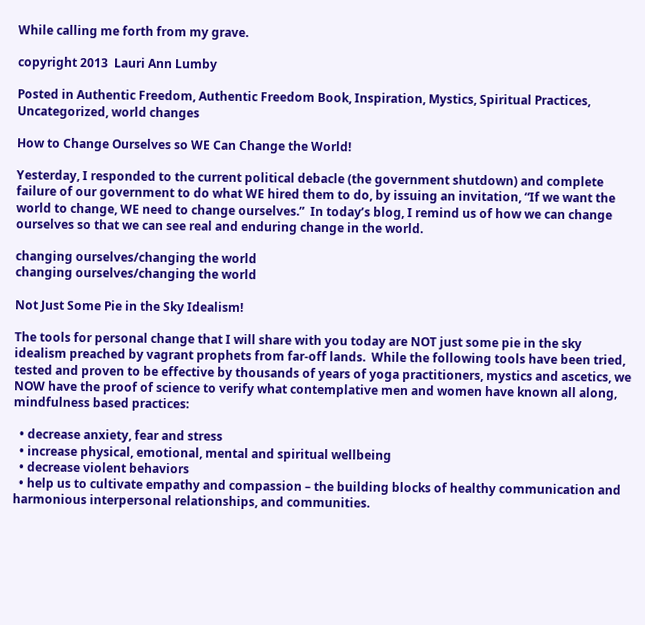While calling me forth from my grave.

copyright 2013  Lauri Ann Lumby

Posted in Authentic Freedom, Authentic Freedom Book, Inspiration, Mystics, Spiritual Practices, Uncategorized, world changes

How to Change Ourselves so WE Can Change the World!

Yesterday, I responded to the current political debacle (the government shutdown) and complete failure of our government to do what WE hired them to do, by issuing an invitation, “If we want the world to change, WE need to change ourselves.”  In today’s blog, I remind us of how we can change ourselves so that we can see real and enduring change in the world.

changing ourselves/changing the world
changing ourselves/changing the world

Not Just Some Pie in the Sky Idealism!

The tools for personal change that I will share with you today are NOT just some pie in the sky idealism preached by vagrant prophets from far-off lands.  While the following tools have been tried, tested and proven to be effective by thousands of years of yoga practitioners, mystics and ascetics, we NOW have the proof of science to verify what contemplative men and women have known all along, mindfulness based practices:

  • decrease anxiety, fear and stress
  • increase physical, emotional, mental and spiritual wellbeing
  • decrease violent behaviors
  • help us to cultivate empathy and compassion – the building blocks of healthy communication and harmonious interpersonal relationships, and communities.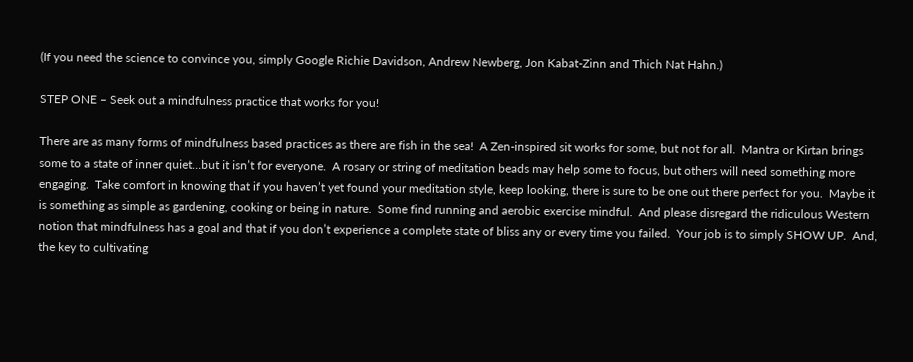(If you need the science to convince you, simply Google Richie Davidson, Andrew Newberg, Jon Kabat-Zinn and Thich Nat Hahn.)

STEP ONE – Seek out a mindfulness practice that works for you!

There are as many forms of mindfulness based practices as there are fish in the sea!  A Zen-inspired sit works for some, but not for all.  Mantra or Kirtan brings some to a state of inner quiet…but it isn’t for everyone.  A rosary or string of meditation beads may help some to focus, but others will need something more engaging.  Take comfort in knowing that if you haven’t yet found your meditation style, keep looking, there is sure to be one out there perfect for you.  Maybe it is something as simple as gardening, cooking or being in nature.  Some find running and aerobic exercise mindful.  And please disregard the ridiculous Western notion that mindfulness has a goal and that if you don’t experience a complete state of bliss any or every time you failed.  Your job is to simply SHOW UP.  And, the key to cultivating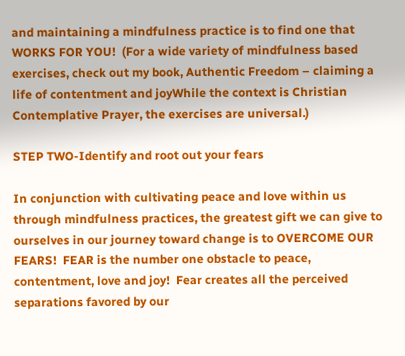and maintaining a mindfulness practice is to find one that WORKS FOR YOU!  (For a wide variety of mindfulness based exercises, check out my book, Authentic Freedom – claiming a life of contentment and joyWhile the context is Christian Contemplative Prayer, the exercises are universal.)

STEP TWO-Identify and root out your fears

In conjunction with cultivating peace and love within us through mindfulness practices, the greatest gift we can give to ourselves in our journey toward change is to OVERCOME OUR FEARS!  FEAR is the number one obstacle to peace, contentment, love and joy!  Fear creates all the perceived separations favored by our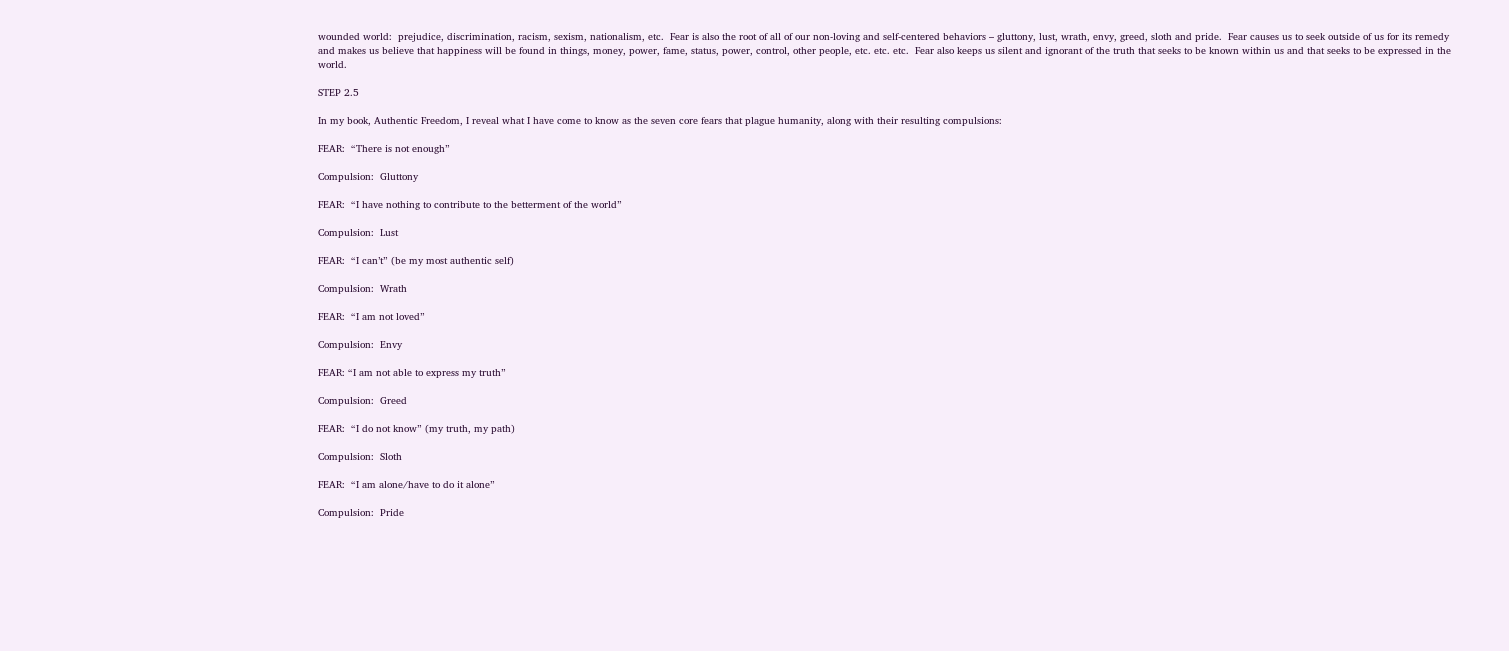wounded world:  prejudice, discrimination, racism, sexism, nationalism, etc.  Fear is also the root of all of our non-loving and self-centered behaviors – gluttony, lust, wrath, envy, greed, sloth and pride.  Fear causes us to seek outside of us for its remedy and makes us believe that happiness will be found in things, money, power, fame, status, power, control, other people, etc. etc. etc.  Fear also keeps us silent and ignorant of the truth that seeks to be known within us and that seeks to be expressed in the world.

STEP 2.5

In my book, Authentic Freedom, I reveal what I have come to know as the seven core fears that plague humanity, along with their resulting compulsions:

FEAR:  “There is not enough”

Compulsion:  Gluttony

FEAR:  “I have nothing to contribute to the betterment of the world”

Compulsion:  Lust

FEAR:  “I can’t” (be my most authentic self)

Compulsion:  Wrath

FEAR:  “I am not loved”

Compulsion:  Envy

FEAR: “I am not able to express my truth”

Compulsion:  Greed

FEAR:  “I do not know” (my truth, my path)

Compulsion:  Sloth

FEAR:  “I am alone/have to do it alone”

Compulsion:  Pride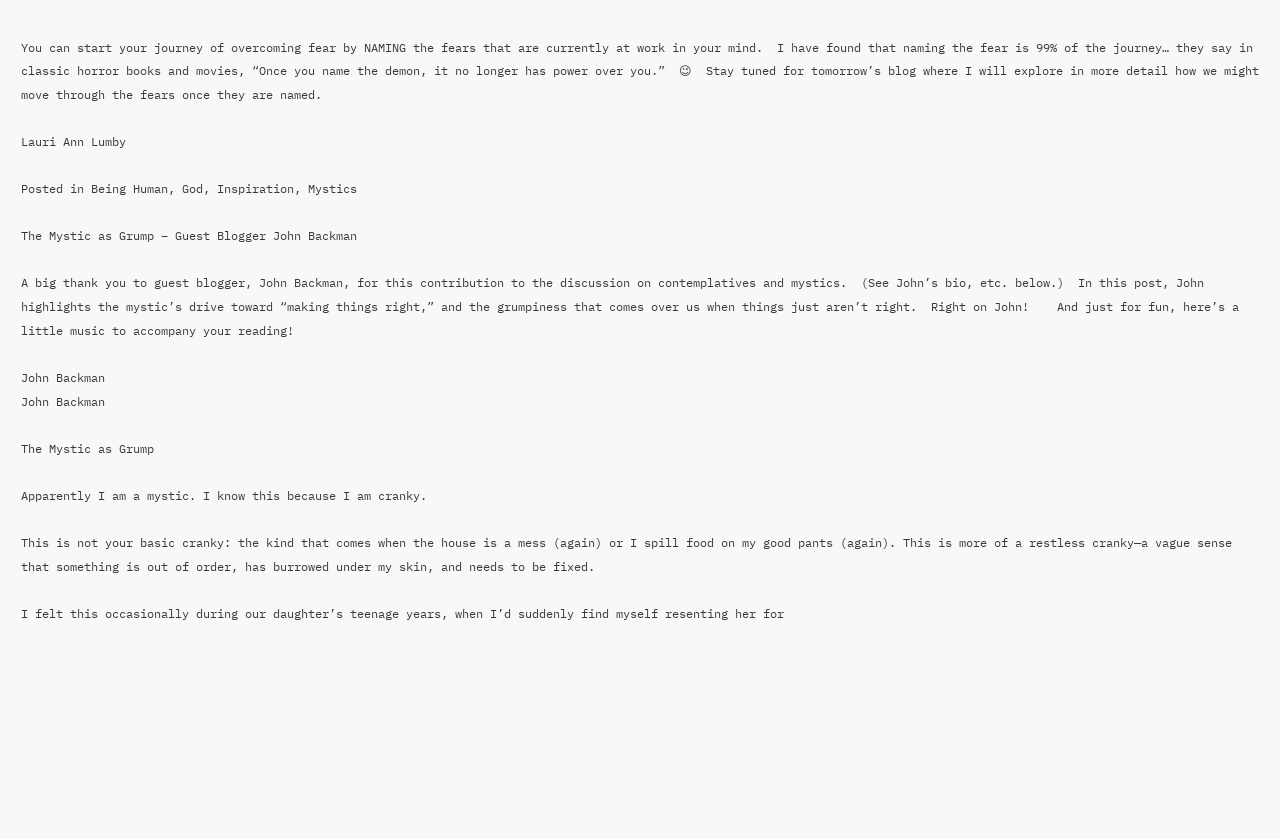You can start your journey of overcoming fear by NAMING the fears that are currently at work in your mind.  I have found that naming the fear is 99% of the journey… they say in classic horror books and movies, “Once you name the demon, it no longer has power over you.”  😉  Stay tuned for tomorrow’s blog where I will explore in more detail how we might move through the fears once they are named.

Lauri Ann Lumby

Posted in Being Human, God, Inspiration, Mystics

The Mystic as Grump – Guest Blogger John Backman

A big thank you to guest blogger, John Backman, for this contribution to the discussion on contemplatives and mystics.  (See John’s bio, etc. below.)  In this post, John highlights the mystic’s drive toward “making things right,” and the grumpiness that comes over us when things just aren’t right.  Right on John!    And just for fun, here’s a little music to accompany your reading!

John Backman
John Backman

The Mystic as Grump

Apparently I am a mystic. I know this because I am cranky.

This is not your basic cranky: the kind that comes when the house is a mess (again) or I spill food on my good pants (again). This is more of a restless cranky—a vague sense that something is out of order, has burrowed under my skin, and needs to be fixed.

I felt this occasionally during our daughter’s teenage years, when I’d suddenly find myself resenting her for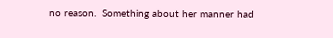no reason.  Something about her manner had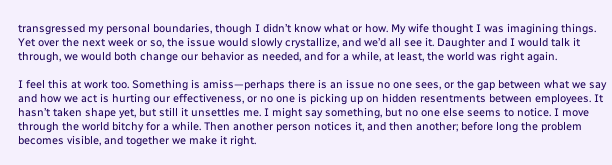transgressed my personal boundaries, though I didn’t know what or how. My wife thought I was imagining things. Yet over the next week or so, the issue would slowly crystallize, and we’d all see it. Daughter and I would talk it through, we would both change our behavior as needed, and for a while, at least, the world was right again.

I feel this at work too. Something is amiss—perhaps there is an issue no one sees, or the gap between what we say and how we act is hurting our effectiveness, or no one is picking up on hidden resentments between employees. It hasn’t taken shape yet, but still it unsettles me. I might say something, but no one else seems to notice. I move through the world bitchy for a while. Then another person notices it, and then another; before long the problem becomes visible, and together we make it right.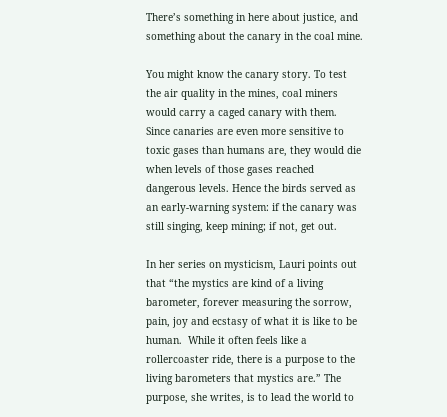There’s something in here about justice, and something about the canary in the coal mine.

You might know the canary story. To test the air quality in the mines, coal miners would carry a caged canary with them. Since canaries are even more sensitive to toxic gases than humans are, they would die when levels of those gases reached dangerous levels. Hence the birds served as an early-warning system: if the canary was still singing, keep mining; if not, get out.

In her series on mysticism, Lauri points out that “the mystics are kind of a living barometer, forever measuring the sorrow, pain, joy and ecstasy of what it is like to be human.  While it often feels like a rollercoaster ride, there is a purpose to the living barometers that mystics are.” The purpose, she writes, is to lead the world to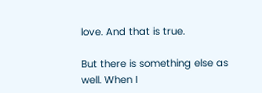love. And that is true.

But there is something else as well. When I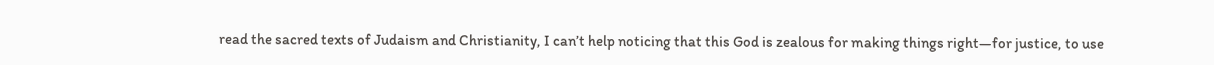read the sacred texts of Judaism and Christianity, I can’t help noticing that this God is zealous for making things right—for justice, to use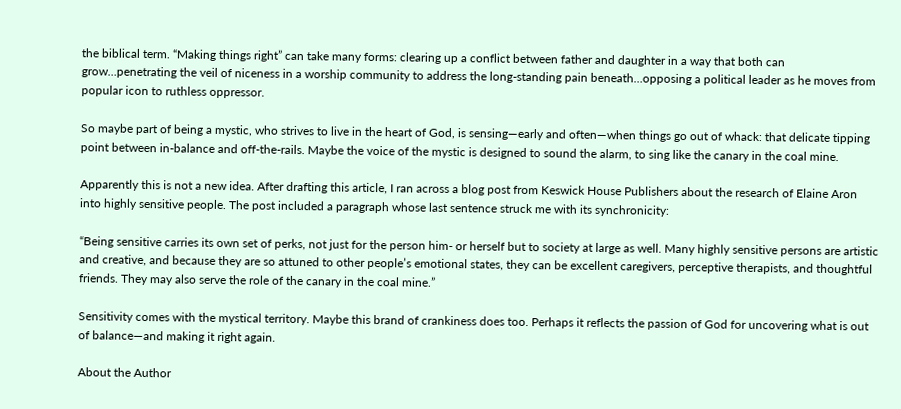the biblical term. “Making things right” can take many forms: clearing up a conflict between father and daughter in a way that both can grow…penetrating the veil of niceness in a worship community to address the long-standing pain beneath…opposing a political leader as he moves from popular icon to ruthless oppressor.

So maybe part of being a mystic, who strives to live in the heart of God, is sensing—early and often—when things go out of whack: that delicate tipping point between in-balance and off-the-rails. Maybe the voice of the mystic is designed to sound the alarm, to sing like the canary in the coal mine.

Apparently this is not a new idea. After drafting this article, I ran across a blog post from Keswick House Publishers about the research of Elaine Aron  into highly sensitive people. The post included a paragraph whose last sentence struck me with its synchronicity:

“Being sensitive carries its own set of perks, not just for the person him- or herself but to society at large as well. Many highly sensitive persons are artistic and creative, and because they are so attuned to other people’s emotional states, they can be excellent caregivers, perceptive therapists, and thoughtful friends. They may also serve the role of the canary in the coal mine.”

Sensitivity comes with the mystical territory. Maybe this brand of crankiness does too. Perhaps it reflects the passion of God for uncovering what is out of balance—and making it right again.

About the Author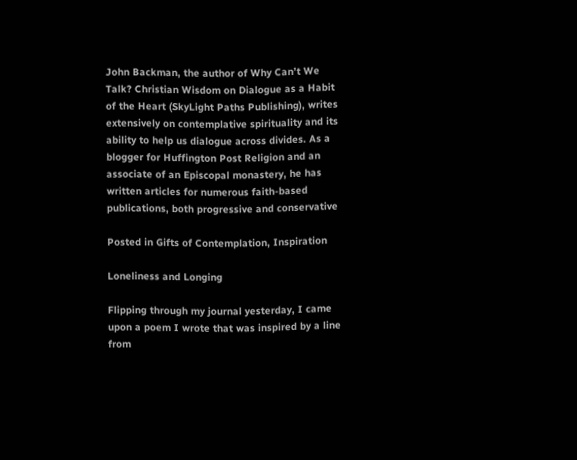John Backman, the author of Why Can’t We Talk? Christian Wisdom on Dialogue as a Habit of the Heart (SkyLight Paths Publishing), writes extensively on contemplative spirituality and its ability to help us dialogue across divides. As a blogger for Huffington Post Religion and an associate of an Episcopal monastery, he has written articles for numerous faith-based publications, both progressive and conservative

Posted in Gifts of Contemplation, Inspiration

Loneliness and Longing

Flipping through my journal yesterday, I came upon a poem I wrote that was inspired by a line from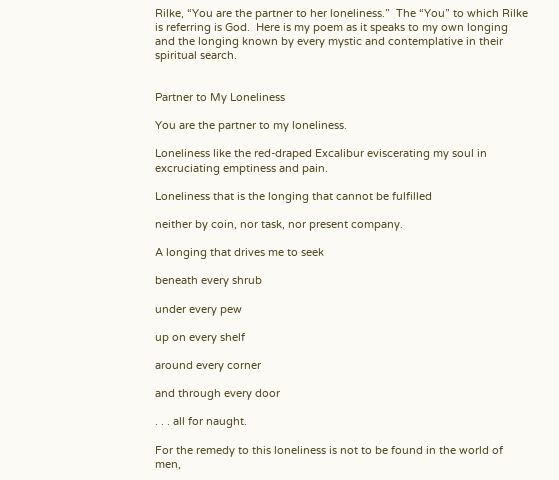Rilke, “You are the partner to her loneliness.”  The “You” to which Rilke is referring is God.  Here is my poem as it speaks to my own longing and the longing known by every mystic and contemplative in their spiritual search.


Partner to My Loneliness

You are the partner to my loneliness.

Loneliness like the red-draped Excalibur eviscerating my soul in excruciating emptiness and pain.

Loneliness that is the longing that cannot be fulfilled

neither by coin, nor task, nor present company.

A longing that drives me to seek

beneath every shrub

under every pew

up on every shelf

around every corner

and through every door

. . . all for naught.

For the remedy to this loneliness is not to be found in the world of men,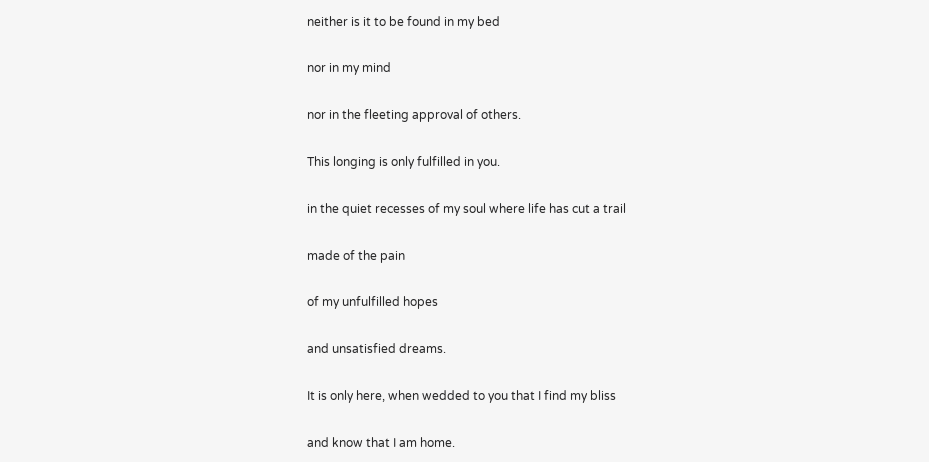neither is it to be found in my bed

nor in my mind

nor in the fleeting approval of others.

This longing is only fulfilled in you.

in the quiet recesses of my soul where life has cut a trail

made of the pain

of my unfulfilled hopes

and unsatisfied dreams.

It is only here, when wedded to you that I find my bliss

and know that I am home.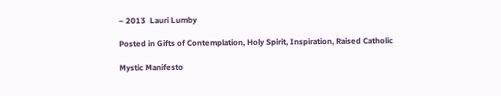– 2013  Lauri Lumby

Posted in Gifts of Contemplation, Holy Spirit, Inspiration, Raised Catholic

Mystic Manifesto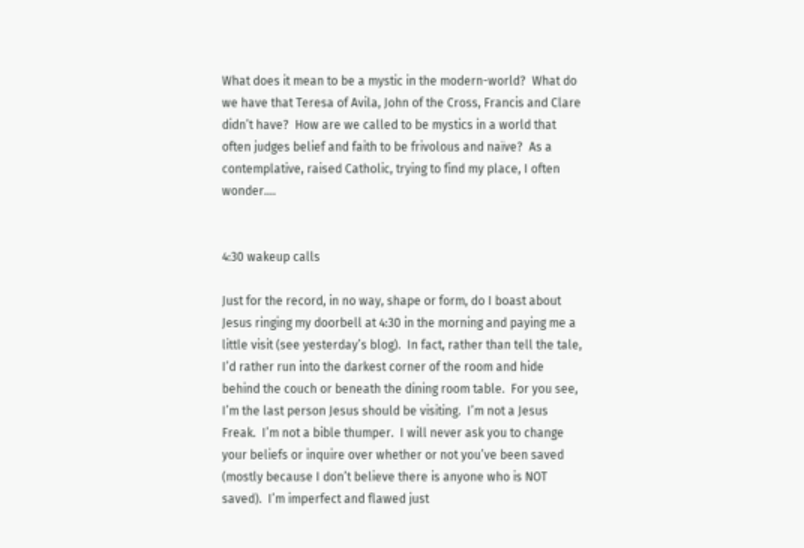What does it mean to be a mystic in the modern-world?  What do we have that Teresa of Avila, John of the Cross, Francis and Clare didn’t have?  How are we called to be mystics in a world that often judges belief and faith to be frivolous and naïve?  As a contemplative, raised Catholic, trying to find my place, I often wonder….


4:30 wakeup calls

Just for the record, in no way, shape or form, do I boast about Jesus ringing my doorbell at 4:30 in the morning and paying me a little visit (see yesterday’s blog).  In fact, rather than tell the tale, I’d rather run into the darkest corner of the room and hide behind the couch or beneath the dining room table.  For you see, I’m the last person Jesus should be visiting.  I’m not a Jesus Freak.  I’m not a bible thumper.  I will never ask you to change your beliefs or inquire over whether or not you’ve been saved (mostly because I don’t believe there is anyone who is NOT saved).  I’m imperfect and flawed just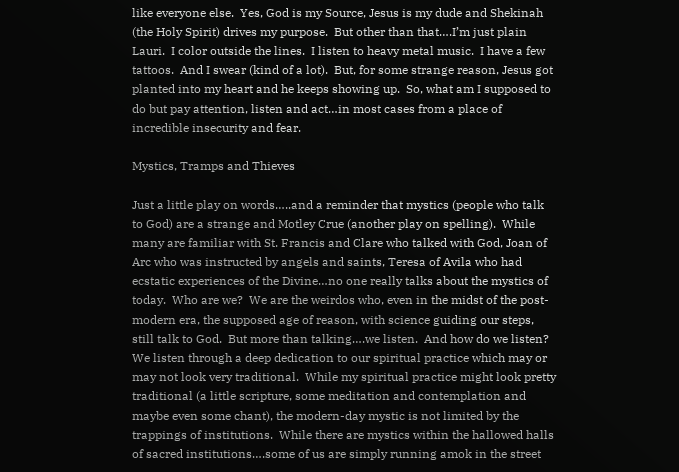like everyone else.  Yes, God is my Source, Jesus is my dude and Shekinah (the Holy Spirit) drives my purpose.  But other than that….I’m just plain Lauri.  I color outside the lines.  I listen to heavy metal music.  I have a few tattoos.  And I swear (kind of a lot).  But, for some strange reason, Jesus got planted into my heart and he keeps showing up.  So, what am I supposed to do but pay attention, listen and act…in most cases from a place of incredible insecurity and fear.

Mystics, Tramps and Thieves

Just a little play on words…..and a reminder that mystics (people who talk to God) are a strange and Motley Crue (another play on spelling).  While many are familiar with St. Francis and Clare who talked with God, Joan of Arc who was instructed by angels and saints, Teresa of Avila who had ecstatic experiences of the Divine…no one really talks about the mystics of today.  Who are we?  We are the weirdos who, even in the midst of the post-modern era, the supposed age of reason, with science guiding our steps, still talk to God.  But more than talking….we listen.  And how do we listen?  We listen through a deep dedication to our spiritual practice which may or may not look very traditional.  While my spiritual practice might look pretty traditional (a little scripture, some meditation and contemplation and maybe even some chant), the modern-day mystic is not limited by the trappings of institutions.  While there are mystics within the hallowed halls of sacred institutions….some of us are simply running amok in the street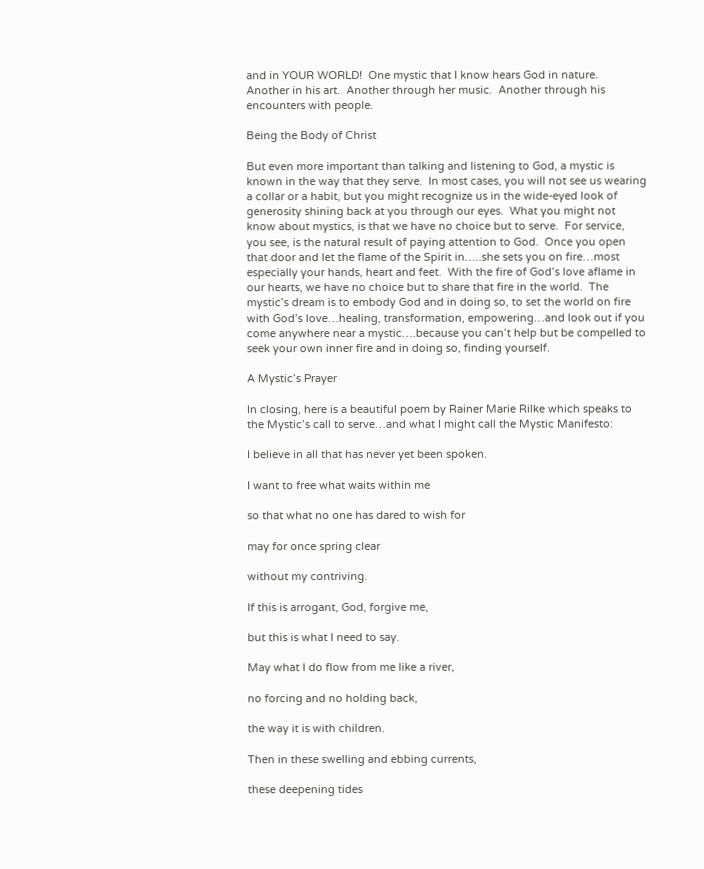and in YOUR WORLD!  One mystic that I know hears God in nature.  Another in his art.  Another through her music.  Another through his encounters with people.

Being the Body of Christ

But even more important than talking and listening to God, a mystic is known in the way that they serve.  In most cases, you will not see us wearing a collar or a habit, but you might recognize us in the wide-eyed look of generosity shining back at you through our eyes.  What you might not know about mystics, is that we have no choice but to serve.  For service, you see, is the natural result of paying attention to God.  Once you open that door and let the flame of the Spirit in…..she sets you on fire…most especially your hands, heart and feet.  With the fire of God’s love aflame in our hearts, we have no choice but to share that fire in the world.  The mystic’s dream is to embody God and in doing so, to set the world on fire with God’s love…healing, transformation, empowering…and look out if you come anywhere near a mystic….because you can’t help but be compelled to seek your own inner fire and in doing so, finding yourself.

A Mystic’s Prayer

In closing, here is a beautiful poem by Rainer Marie Rilke which speaks to the Mystic’s call to serve…and what I might call the Mystic Manifesto:

I believe in all that has never yet been spoken.

I want to free what waits within me

so that what no one has dared to wish for

may for once spring clear

without my contriving.

If this is arrogant, God, forgive me,

but this is what I need to say.

May what I do flow from me like a river,

no forcing and no holding back,

the way it is with children.

Then in these swelling and ebbing currents,

these deepening tides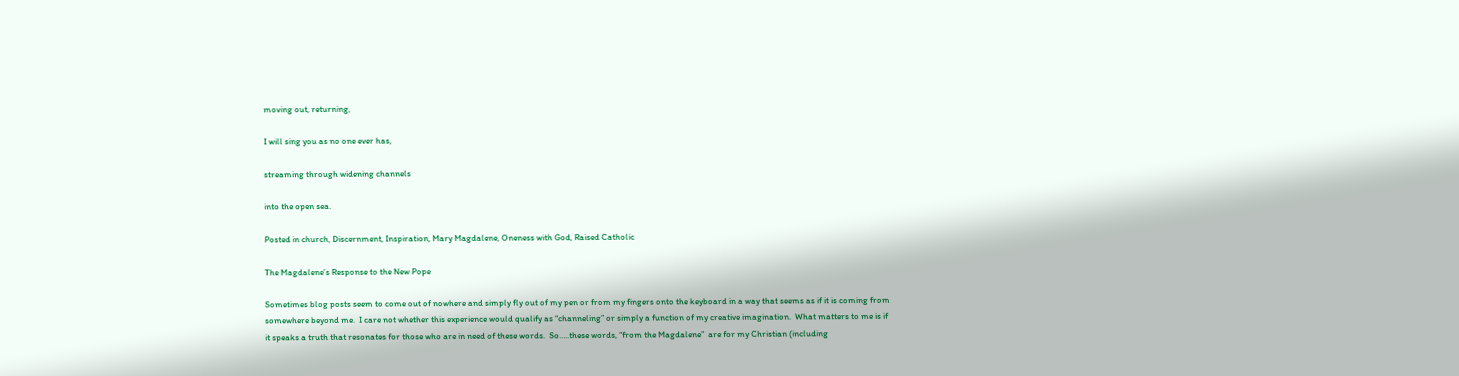moving out, returning,

I will sing you as no one ever has,

streaming through widening channels

into the open sea.

Posted in church, Discernment, Inspiration, Mary Magdalene, Oneness with God, Raised Catholic

The Magdalene’s Response to the New Pope

Sometimes blog posts seem to come out of nowhere and simply fly out of my pen or from my fingers onto the keyboard in a way that seems as if it is coming from somewhere beyond me.  I care not whether this experience would qualify as “channeling” or simply a function of my creative imagination.  What matters to me is if it speaks a truth that resonates for those who are in need of these words.  So…..these words, “from the Magdalene”  are for my Christian (including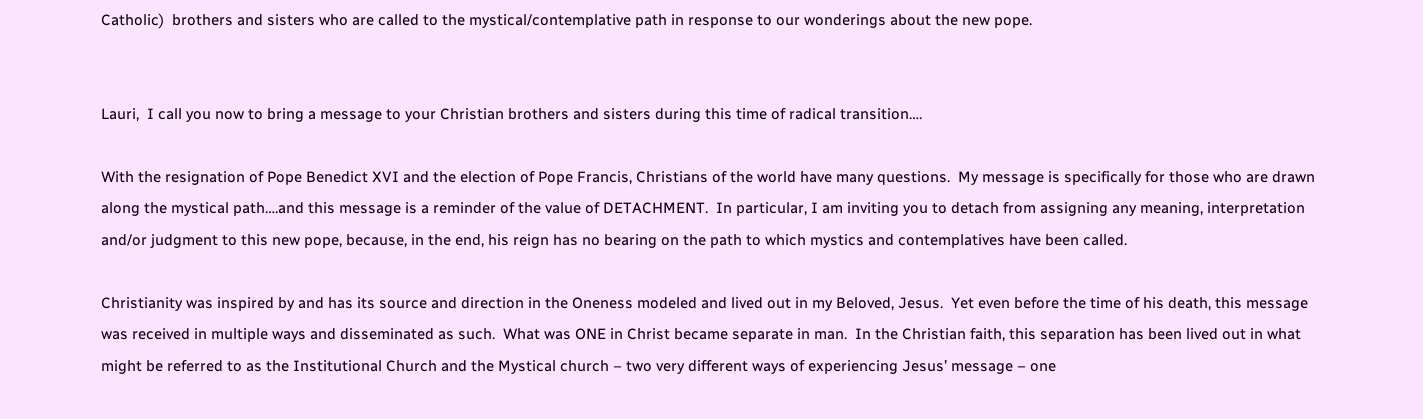Catholic)  brothers and sisters who are called to the mystical/contemplative path in response to our wonderings about the new pope.


Lauri,  I call you now to bring a message to your Christian brothers and sisters during this time of radical transition….

With the resignation of Pope Benedict XVI and the election of Pope Francis, Christians of the world have many questions.  My message is specifically for those who are drawn along the mystical path….and this message is a reminder of the value of DETACHMENT.  In particular, I am inviting you to detach from assigning any meaning, interpretation and/or judgment to this new pope, because, in the end, his reign has no bearing on the path to which mystics and contemplatives have been called.

Christianity was inspired by and has its source and direction in the Oneness modeled and lived out in my Beloved, Jesus.  Yet even before the time of his death, this message was received in multiple ways and disseminated as such.  What was ONE in Christ became separate in man.  In the Christian faith, this separation has been lived out in what might be referred to as the Institutional Church and the Mystical church – two very different ways of experiencing Jesus’ message – one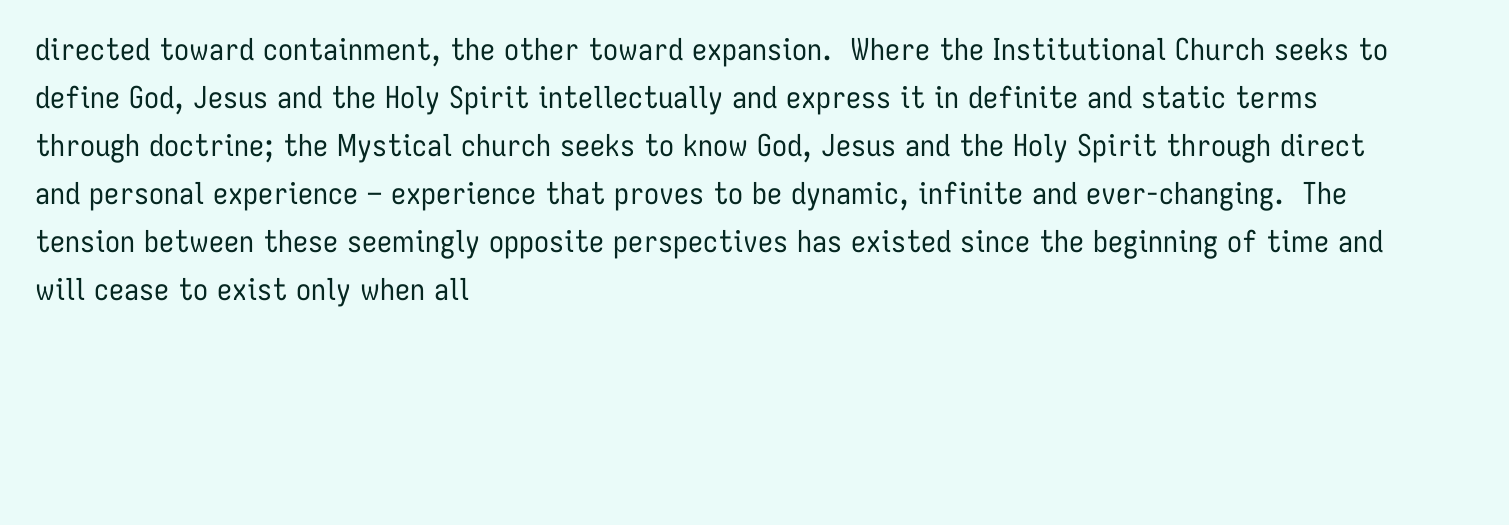directed toward containment, the other toward expansion.  Where the Institutional Church seeks to define God, Jesus and the Holy Spirit intellectually and express it in definite and static terms through doctrine; the Mystical church seeks to know God, Jesus and the Holy Spirit through direct and personal experience – experience that proves to be dynamic, infinite and ever-changing.  The tension between these seemingly opposite perspectives has existed since the beginning of time and will cease to exist only when all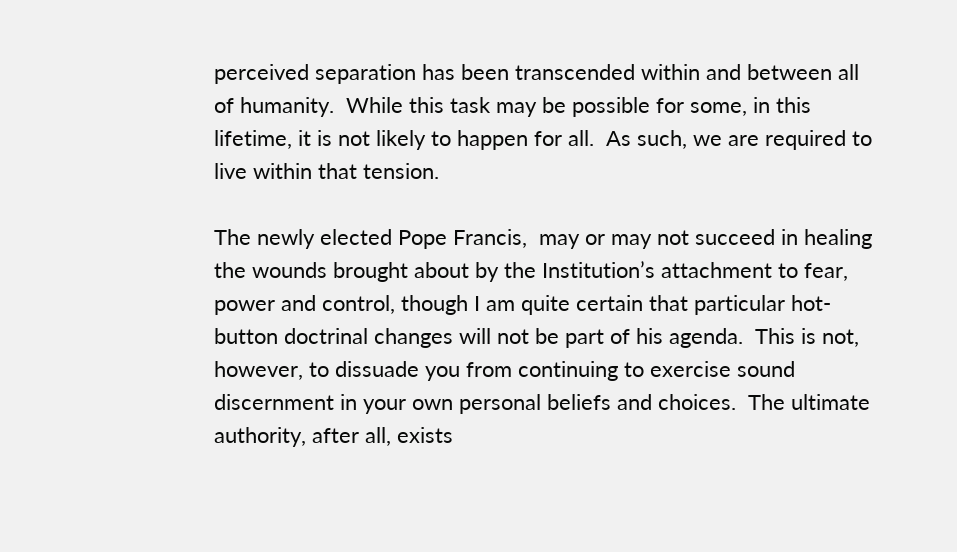perceived separation has been transcended within and between all of humanity.  While this task may be possible for some, in this lifetime, it is not likely to happen for all.  As such, we are required to live within that tension.

The newly elected Pope Francis,  may or may not succeed in healing the wounds brought about by the Institution’s attachment to fear, power and control, though I am quite certain that particular hot-button doctrinal changes will not be part of his agenda.  This is not, however, to dissuade you from continuing to exercise sound discernment in your own personal beliefs and choices.  The ultimate authority, after all, exists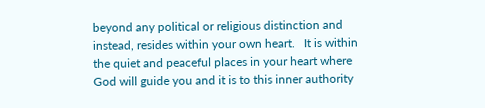beyond any political or religious distinction and instead, resides within your own heart.   It is within the quiet and peaceful places in your heart where God will guide you and it is to this inner authority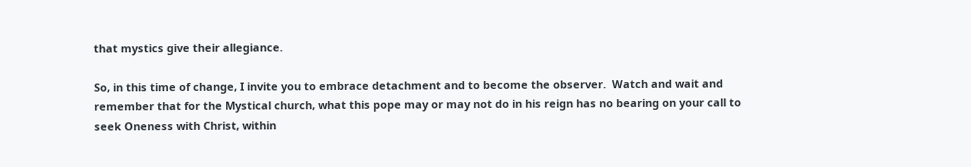that mystics give their allegiance.

So, in this time of change, I invite you to embrace detachment and to become the observer.  Watch and wait and remember that for the Mystical church, what this pope may or may not do in his reign has no bearing on your call to seek Oneness with Christ, within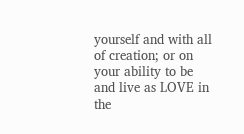yourself and with all of creation; or on your ability to be and live as LOVE in the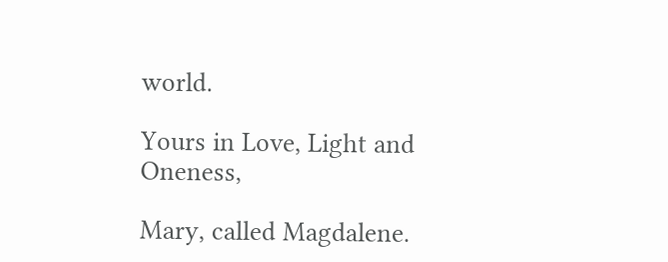world.

Yours in Love, Light and Oneness,

Mary, called Magdalene.